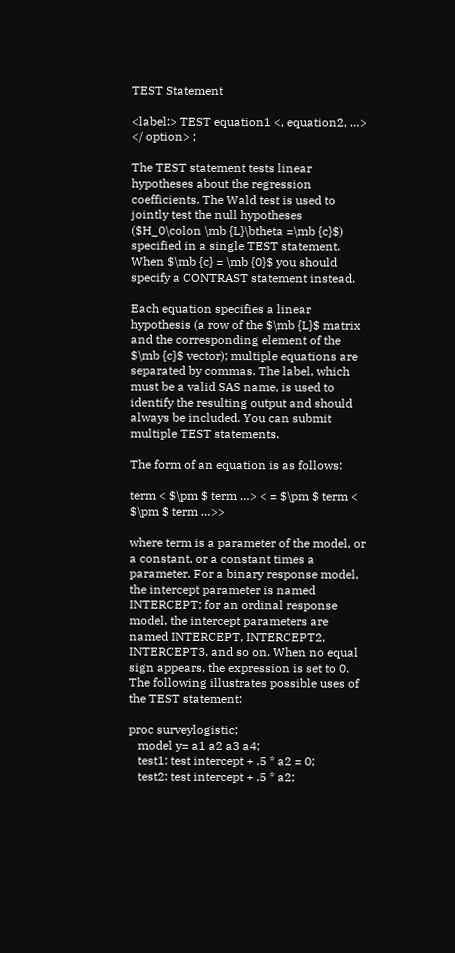TEST Statement

<label:> TEST equation1 <, equation2, …> </ option> ;

The TEST statement tests linear hypotheses about the regression coefficients. The Wald test is used to jointly test the null hypotheses ($H_0\colon \mb {L}\btheta =\mb {c}$) specified in a single TEST statement. When $\mb {c} = \mb {0}$ you should specify a CONTRAST statement instead.

Each equation specifies a linear hypothesis (a row of the $\mb {L}$ matrix and the corresponding element of the $\mb {c}$ vector); multiple equations are separated by commas. The label, which must be a valid SAS name, is used to identify the resulting output and should always be included. You can submit multiple TEST statements.

The form of an equation is as follows:

term < $\pm $ term …> < = $\pm $ term < $\pm $ term …>>

where term is a parameter of the model, or a constant, or a constant times a parameter. For a binary response model, the intercept parameter is named INTERCEPT; for an ordinal response model, the intercept parameters are named INTERCEPT, INTERCEPT2, INTERCEPT3, and so on. When no equal sign appears, the expression is set to 0. The following illustrates possible uses of the TEST statement:

proc surveylogistic;
   model y= a1 a2 a3 a4;
   test1: test intercept + .5 * a2 = 0;
   test2: test intercept + .5 * a2;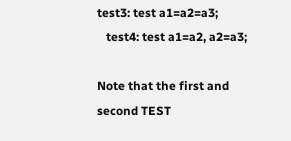test3: test a1=a2=a3;
   test4: test a1=a2, a2=a3;

Note that the first and second TEST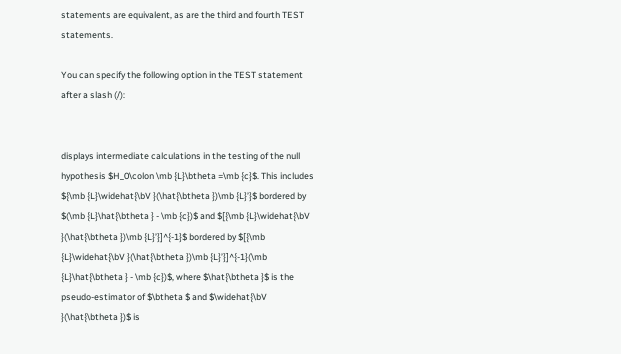statements are equivalent, as are the third and fourth TEST statements.

You can specify the following option in the TEST statement after a slash (/):


displays intermediate calculations in the testing of the null hypothesis $H_0\colon \mb {L}\btheta =\mb {c}$. This includes ${\mb {L}\widehat{\bV }(\hat{\btheta })\mb {L}’}$ bordered by $(\mb {L}\hat{\btheta } - \mb {c})$ and $[{\mb {L}\widehat{\bV }(\hat{\btheta })\mb {L}’}]^{-1}$ bordered by $[{\mb {L}\widehat{\bV }(\hat{\btheta })\mb {L}’}]^{-1}(\mb {L}\hat{\btheta } - \mb {c})$, where $\hat{\btheta }$ is the pseudo-estimator of $\btheta $ and $\widehat{\bV }(\hat{\btheta })$ is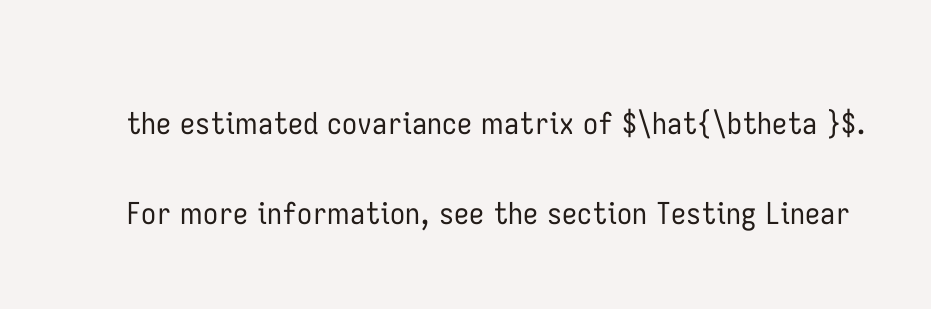the estimated covariance matrix of $\hat{\btheta }$.

For more information, see the section Testing Linear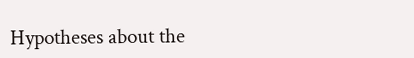Hypotheses about the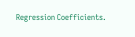Regression Coefficients.